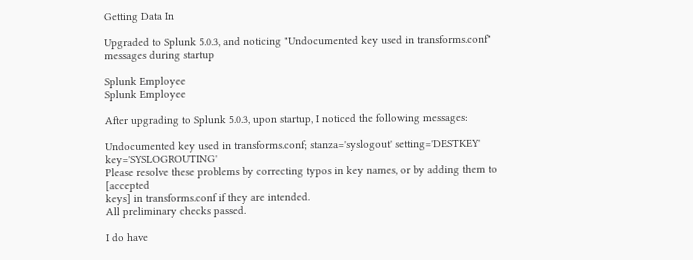Getting Data In

Upgraded to Splunk 5.0.3, and noticing "Undocumented key used in transforms.conf" messages during startup

Splunk Employee
Splunk Employee

After upgrading to Splunk 5.0.3, upon startup, I noticed the following messages:

Undocumented key used in transforms.conf; stanza='syslogout' setting='DESTKEY' key='SYSLOGROUTING'
Please resolve these problems by correcting typos in key names, or by adding them to [accepted
keys] in transforms.conf if they are intended.
All preliminary checks passed.

I do have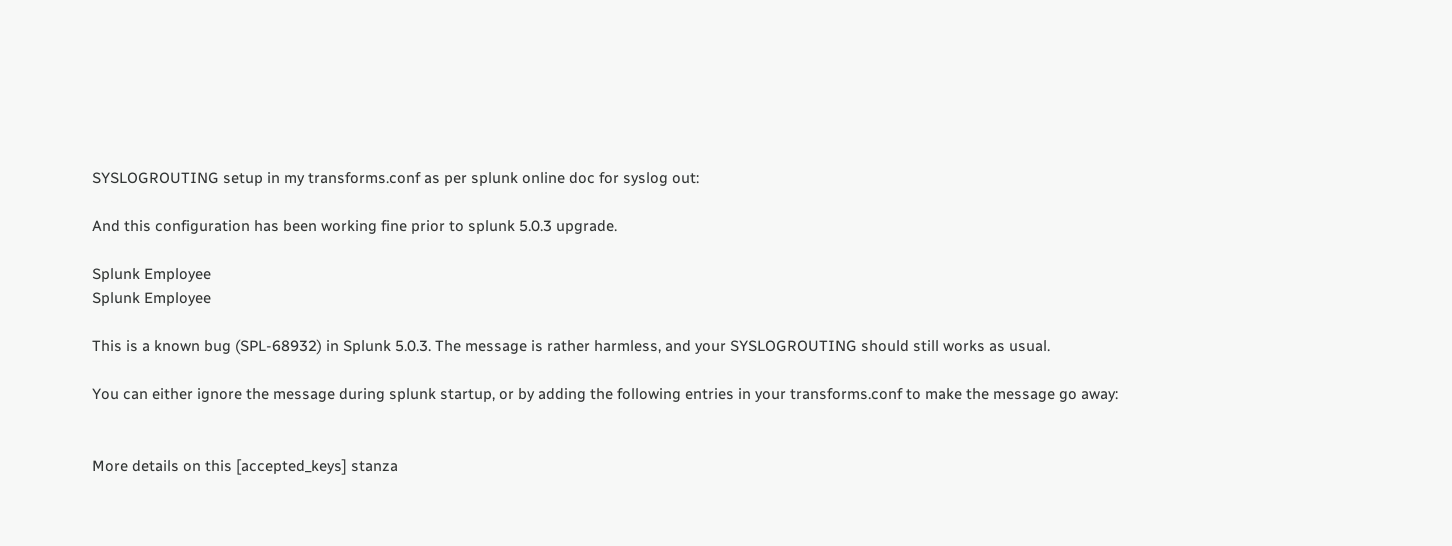SYSLOGROUTING setup in my transforms.conf as per splunk online doc for syslog out:

And this configuration has been working fine prior to splunk 5.0.3 upgrade.

Splunk Employee
Splunk Employee

This is a known bug (SPL-68932) in Splunk 5.0.3. The message is rather harmless, and your SYSLOGROUTING should still works as usual.

You can either ignore the message during splunk startup, or by adding the following entries in your transforms.conf to make the message go away:


More details on this [accepted_keys] stanza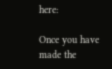here:

Once you have made the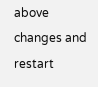above changes and restart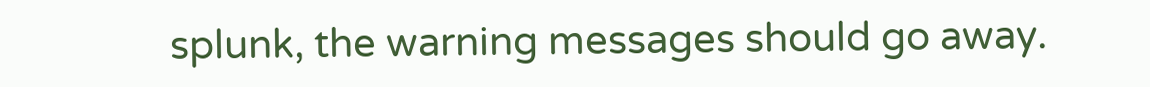splunk, the warning messages should go away.